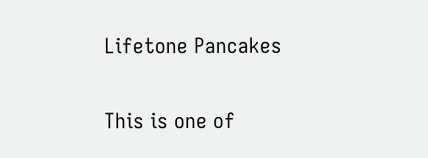Lifetone Pancakes

This is one of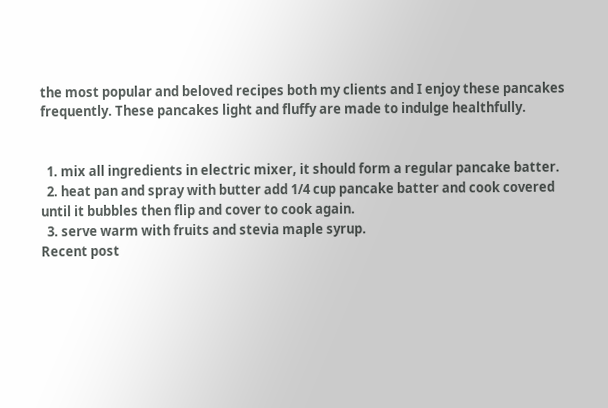the most popular and beloved recipes both my clients and I enjoy these pancakes frequently. These pancakes light and fluffy are made to indulge healthfully.


  1. mix all ingredients in electric mixer, it should form a regular pancake batter.
  2. heat pan and spray with butter add 1/4 cup pancake batter and cook covered until it bubbles then flip and cover to cook again.
  3. serve warm with fruits and stevia maple syrup.
Recent post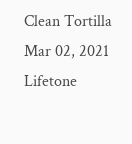Clean Tortilla Mar 02, 2021
Lifetone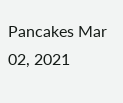Pancakes Mar 02, 2021